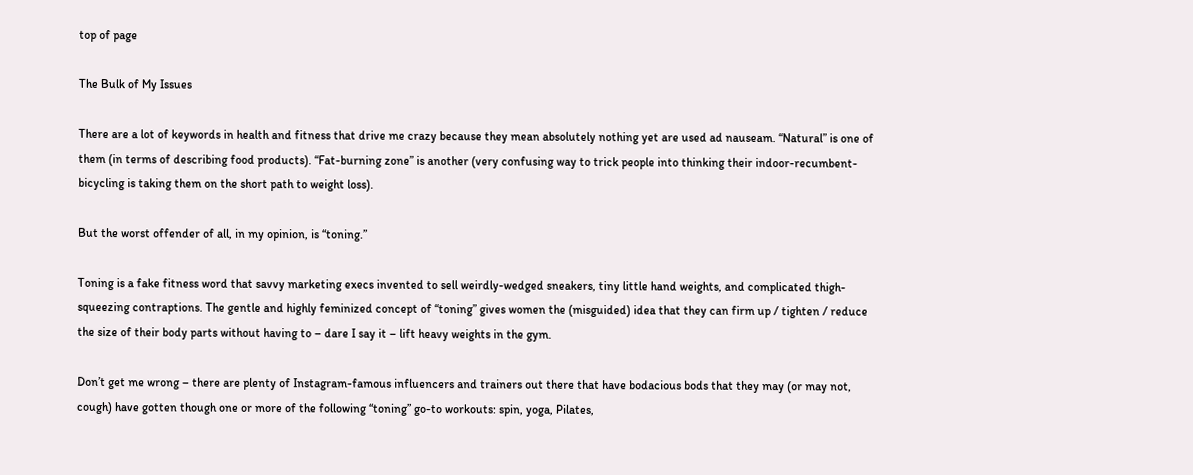top of page

The Bulk of My Issues

There are a lot of keywords in health and fitness that drive me crazy because they mean absolutely nothing yet are used ad nauseam. “Natural” is one of them (in terms of describing food products). “Fat-burning zone” is another (very confusing way to trick people into thinking their indoor-recumbent-bicycling is taking them on the short path to weight loss).

But the worst offender of all, in my opinion, is “toning.”

Toning is a fake fitness word that savvy marketing execs invented to sell weirdly-wedged sneakers, tiny little hand weights, and complicated thigh-squeezing contraptions. The gentle and highly feminized concept of “toning” gives women the (misguided) idea that they can firm up / tighten / reduce the size of their body parts without having to – dare I say it – lift heavy weights in the gym.

Don’t get me wrong – there are plenty of Instagram-famous influencers and trainers out there that have bodacious bods that they may (or may not, cough) have gotten though one or more of the following “toning” go-to workouts: spin, yoga, Pilates,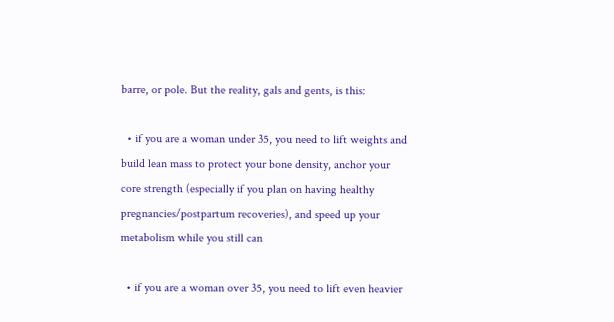barre, or pole. But the reality, gals and gents, is this:

  • if you are a woman under 35, you need to lift weights and build lean mass to protect your bone density, anchor your core strength (especially if you plan on having healthy pregnancies/postpartum recoveries), and speed up your metabolism while you still can

  • if you are a woman over 35, you need to lift even heavier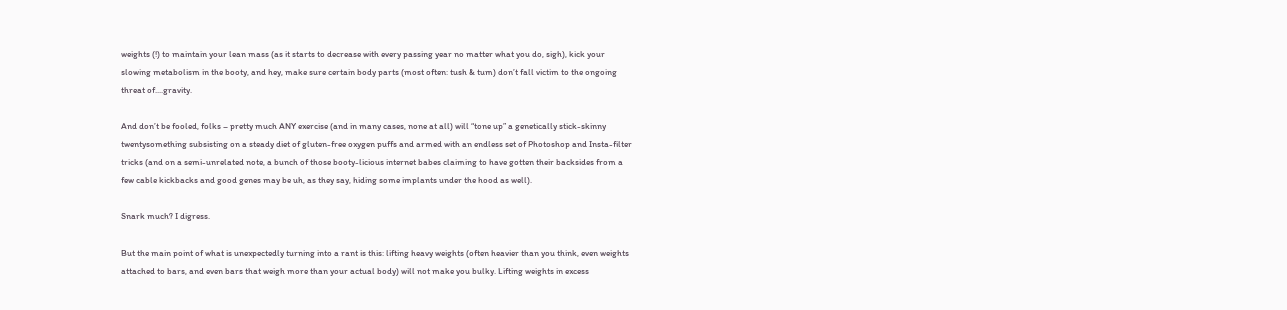weights (!) to maintain your lean mass (as it starts to decrease with every passing year no matter what you do, sigh), kick your slowing metabolism in the booty, and hey, make sure certain body parts (most often: tush & tum) don’t fall victim to the ongoing threat of....gravity.

And don’t be fooled, folks – pretty much ANY exercise (and in many cases, none at all) will “tone up” a genetically stick-skinny twentysomething subsisting on a steady diet of gluten-free oxygen puffs and armed with an endless set of Photoshop and Insta-filter tricks (and on a semi-unrelated note, a bunch of those booty-licious internet babes claiming to have gotten their backsides from a few cable kickbacks and good genes may be uh, as they say, hiding some implants under the hood as well).

Snark much? I digress.

But the main point of what is unexpectedly turning into a rant is this: lifting heavy weights (often heavier than you think, even weights attached to bars, and even bars that weigh more than your actual body) will not make you bulky. Lifting weights in excess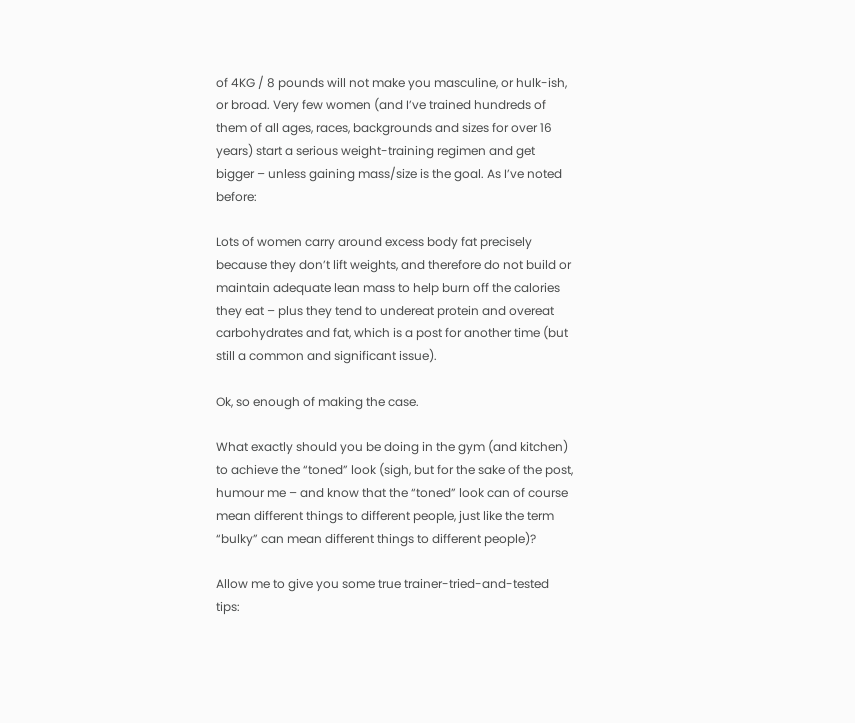of 4KG / 8 pounds will not make you masculine, or hulk-ish, or broad. Very few women (and I’ve trained hundreds of them of all ages, races, backgrounds and sizes for over 16 years) start a serious weight-training regimen and get bigger – unless gaining mass/size is the goal. As I’ve noted before:

Lots of women carry around excess body fat precisely because they don’t lift weights, and therefore do not build or maintain adequate lean mass to help burn off the calories they eat – plus they tend to undereat protein and overeat carbohydrates and fat, which is a post for another time (but still a common and significant issue).

Ok, so enough of making the case.

What exactly should you be doing in the gym (and kitchen) to achieve the “toned” look (sigh, but for the sake of the post, humour me – and know that the “toned” look can of course mean different things to different people, just like the term “bulky” can mean different things to different people)?

Allow me to give you some true trainer-tried-and-tested tips: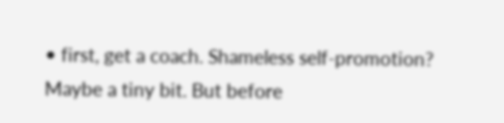• first, get a coach. Shameless self-promotion? Maybe a tiny bit. But before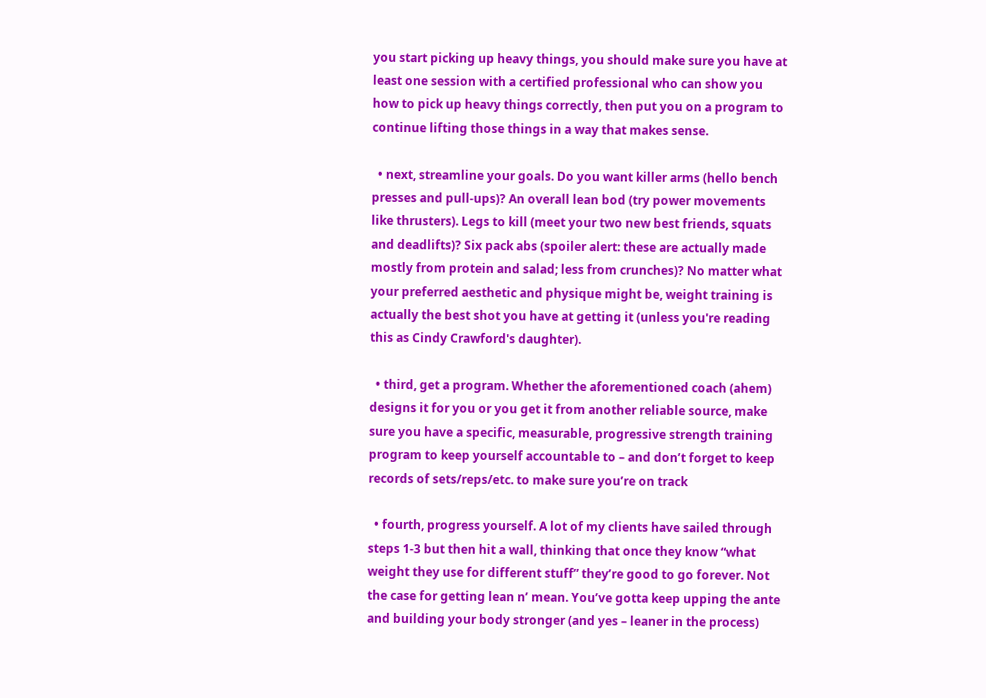you start picking up heavy things, you should make sure you have at least one session with a certified professional who can show you how to pick up heavy things correctly, then put you on a program to continue lifting those things in a way that makes sense.

  • next, streamline your goals. Do you want killer arms (hello bench presses and pull-ups)? An overall lean bod (try power movements like thrusters). Legs to kill (meet your two new best friends, squats and deadlifts)? Six pack abs (spoiler alert: these are actually made mostly from protein and salad; less from crunches)? No matter what your preferred aesthetic and physique might be, weight training is actually the best shot you have at getting it (unless you're reading this as Cindy Crawford's daughter).

  • third, get a program. Whether the aforementioned coach (ahem) designs it for you or you get it from another reliable source, make sure you have a specific, measurable, progressive strength training program to keep yourself accountable to – and don’t forget to keep records of sets/reps/etc. to make sure you’re on track

  • fourth, progress yourself. A lot of my clients have sailed through steps 1-3 but then hit a wall, thinking that once they know “what weight they use for different stuff” they’re good to go forever. Not the case for getting lean n’ mean. You’ve gotta keep upping the ante and building your body stronger (and yes – leaner in the process)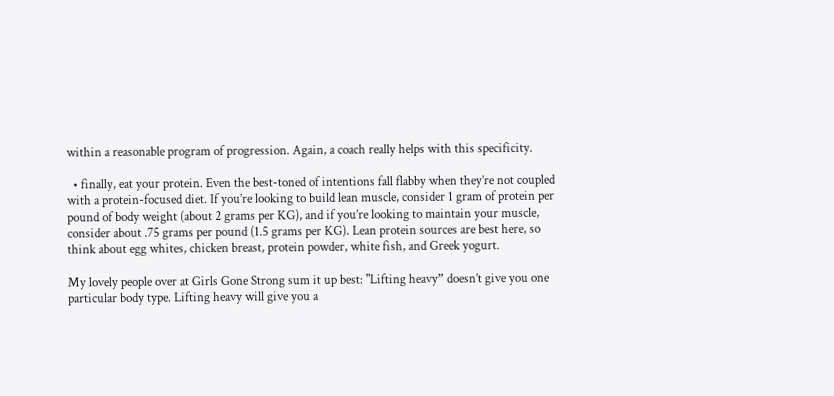within a reasonable program of progression. Again, a coach really helps with this specificity.

  • finally, eat your protein. Even the best-toned of intentions fall flabby when they’re not coupled with a protein-focused diet. If you’re looking to build lean muscle, consider 1 gram of protein per pound of body weight (about 2 grams per KG), and if you’re looking to maintain your muscle, consider about .75 grams per pound (1.5 grams per KG). Lean protein sources are best here, so think about egg whites, chicken breast, protein powder, white fish, and Greek yogurt.

My lovely people over at Girls Gone Strong sum it up best: "Lifting heavy” doesn’t give you one particular body type. Lifting heavy will give you a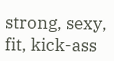strong, sexy, fit, kick-ass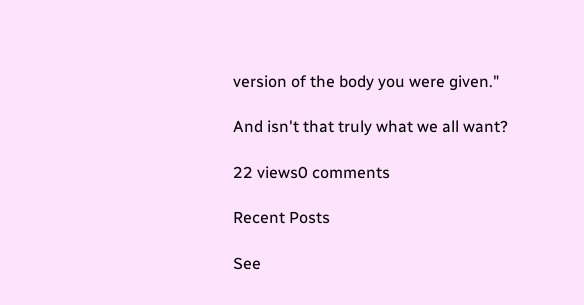version of the body you were given."

And isn't that truly what we all want?

22 views0 comments

Recent Posts

See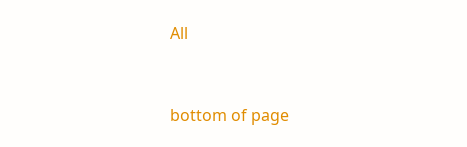All


bottom of page